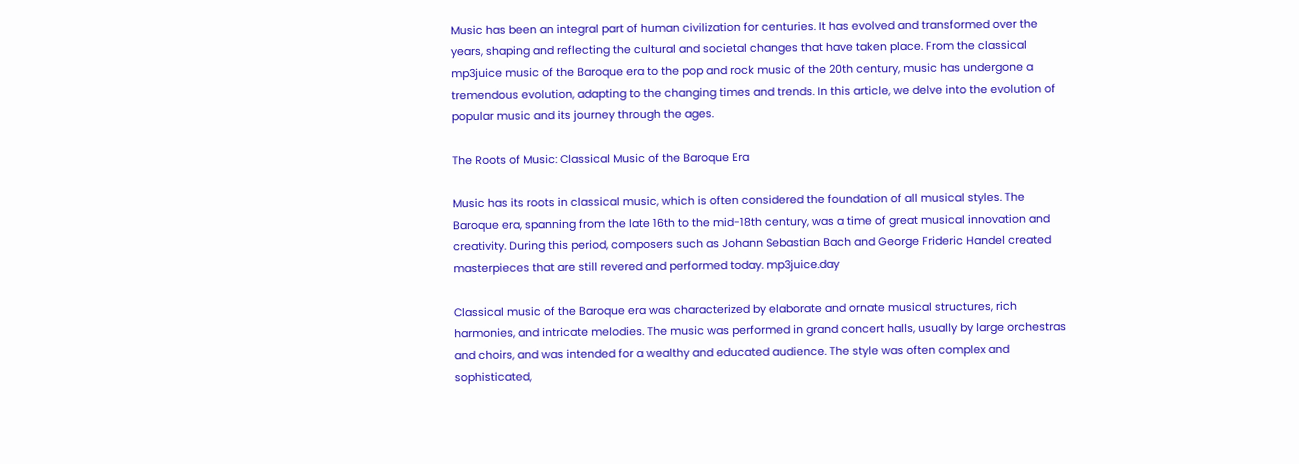Music has been an integral part of human civilization for centuries. It has evolved and transformed over the years, shaping and reflecting the cultural and societal changes that have taken place. From the classical mp3juice music of the Baroque era to the pop and rock music of the 20th century, music has undergone a tremendous evolution, adapting to the changing times and trends. In this article, we delve into the evolution of popular music and its journey through the ages.

The Roots of Music: Classical Music of the Baroque Era

Music has its roots in classical music, which is often considered the foundation of all musical styles. The Baroque era, spanning from the late 16th to the mid-18th century, was a time of great musical innovation and creativity. During this period, composers such as Johann Sebastian Bach and George Frideric Handel created masterpieces that are still revered and performed today. mp3juice.day

Classical music of the Baroque era was characterized by elaborate and ornate musical structures, rich harmonies, and intricate melodies. The music was performed in grand concert halls, usually by large orchestras and choirs, and was intended for a wealthy and educated audience. The style was often complex and sophisticated,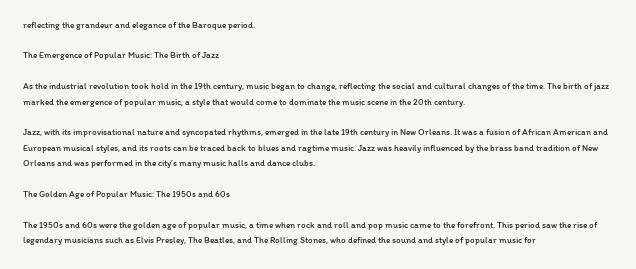reflecting the grandeur and elegance of the Baroque period.

The Emergence of Popular Music: The Birth of Jazz

As the industrial revolution took hold in the 19th century, music began to change, reflecting the social and cultural changes of the time. The birth of jazz marked the emergence of popular music, a style that would come to dominate the music scene in the 20th century.

Jazz, with its improvisational nature and syncopated rhythms, emerged in the late 19th century in New Orleans. It was a fusion of African American and European musical styles, and its roots can be traced back to blues and ragtime music. Jazz was heavily influenced by the brass band tradition of New Orleans and was performed in the city’s many music halls and dance clubs.

The Golden Age of Popular Music: The 1950s and 60s

The 1950s and 60s were the golden age of popular music, a time when rock and roll and pop music came to the forefront. This period saw the rise of legendary musicians such as Elvis Presley, The Beatles, and The Rolling Stones, who defined the sound and style of popular music for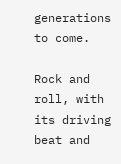generations to come.

Rock and roll, with its driving beat and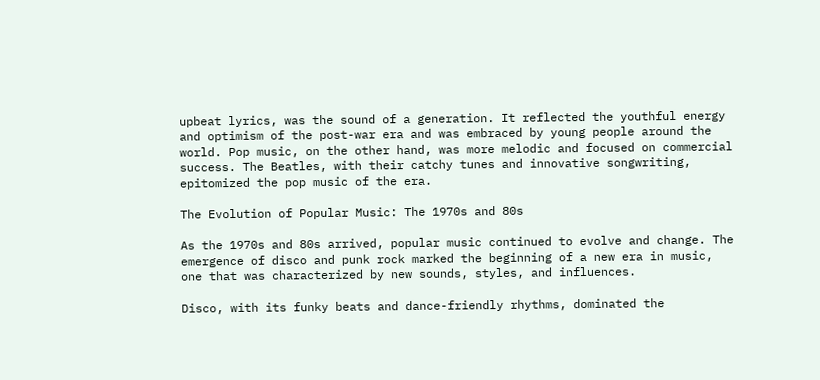upbeat lyrics, was the sound of a generation. It reflected the youthful energy and optimism of the post-war era and was embraced by young people around the world. Pop music, on the other hand, was more melodic and focused on commercial success. The Beatles, with their catchy tunes and innovative songwriting, epitomized the pop music of the era.

The Evolution of Popular Music: The 1970s and 80s

As the 1970s and 80s arrived, popular music continued to evolve and change. The emergence of disco and punk rock marked the beginning of a new era in music, one that was characterized by new sounds, styles, and influences.

Disco, with its funky beats and dance-friendly rhythms, dominated the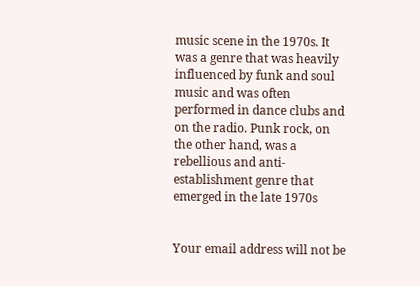music scene in the 1970s. It was a genre that was heavily influenced by funk and soul music and was often performed in dance clubs and on the radio. Punk rock, on the other hand, was a rebellious and anti-establishment genre that emerged in the late 1970s


Your email address will not be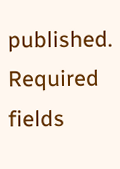published. Required fields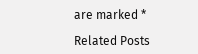are marked *

Related Posts